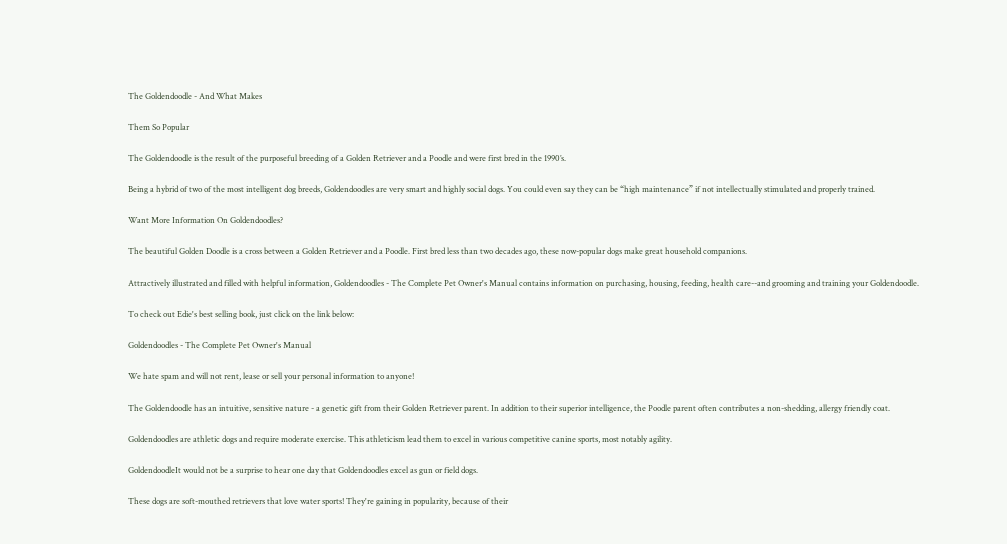The Goldendoodle - And What Makes

Them So Popular

The Goldendoodle is the result of the purposeful breeding of a Golden Retriever and a Poodle and were first bred in the 1990’s.

Being a hybrid of two of the most intelligent dog breeds, Goldendoodles are very smart and highly social dogs. You could even say they can be “high maintenance” if not intellectually stimulated and properly trained.

Want More Information On Goldendoodles?

The beautiful Golden Doodle is a cross between a Golden Retriever and a Poodle. First bred less than two decades ago, these now-popular dogs make great household companions.

Attractively illustrated and filled with helpful information, Goldendoodles - The Complete Pet Owner's Manual contains information on purchasing, housing, feeding, health care--and grooming and training your Goldendoodle.

To check out Edie's best selling book, just click on the link below:

Goldendoodles - The Complete Pet Owner's Manual

We hate spam and will not rent, lease or sell your personal information to anyone!

The Goldendoodle has an intuitive, sensitive nature - a genetic gift from their Golden Retriever parent. In addition to their superior intelligence, the Poodle parent often contributes a non-shedding, allergy friendly coat.

Goldendoodles are athletic dogs and require moderate exercise. This athleticism lead them to excel in various competitive canine sports, most notably agility.

GoldendoodleIt would not be a surprise to hear one day that Goldendoodles excel as gun or field dogs.

These dogs are soft-mouthed retrievers that love water sports! They're gaining in popularity, because of their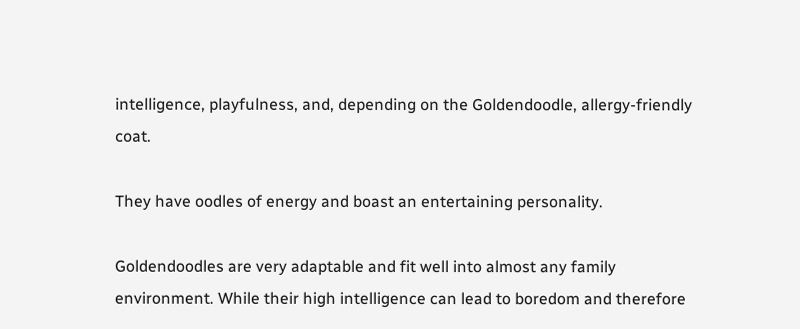intelligence, playfulness, and, depending on the Goldendoodle, allergy-friendly coat.

They have oodles of energy and boast an entertaining personality.

Goldendoodles are very adaptable and fit well into almost any family environment. While their high intelligence can lead to boredom and therefore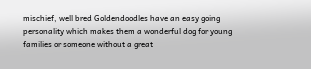mischief, well bred Goldendoodles have an easy going personality which makes them a wonderful dog for young families or someone without a great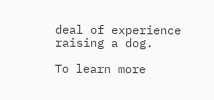deal of experience raising a dog.

To learn more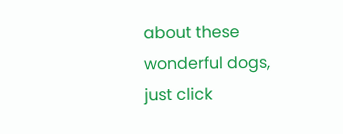about these wonderful dogs, just click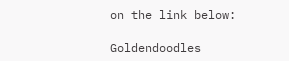on the link below:

Goldendoodles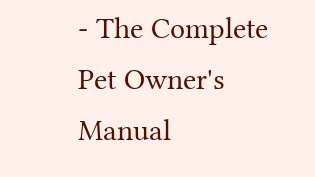- The Complete Pet Owner's Manual